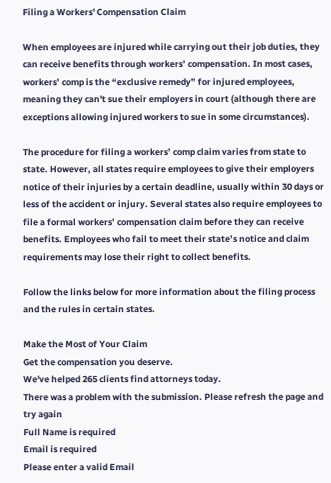Filing a Workers' Compensation Claim

When employees are injured while carrying out their job duties, they can receive benefits through workers’ compensation. In most cases, workers’ comp is the “exclusive remedy” for injured employees, meaning they can't sue their employers in court (although there are exceptions allowing injured workers to sue in some circumstances).

The procedure for filing a workers’ comp claim varies from state to state. However, all states require employees to give their employers notice of their injuries by a certain deadline, usually within 30 days or less of the accident or injury. Several states also require employees to file a formal workers’ compensation claim before they can receive benefits. Employees who fail to meet their state’s notice and claim requirements may lose their right to collect benefits.

Follow the links below for more information about the filing process and the rules in certain states.

Make the Most of Your Claim
Get the compensation you deserve.
We've helped 265 clients find attorneys today.
There was a problem with the submission. Please refresh the page and try again
Full Name is required
Email is required
Please enter a valid Email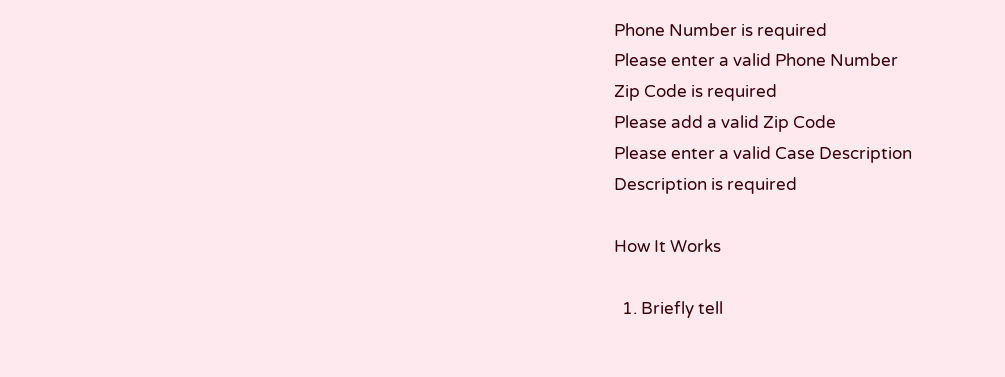Phone Number is required
Please enter a valid Phone Number
Zip Code is required
Please add a valid Zip Code
Please enter a valid Case Description
Description is required

How It Works

  1. Briefly tell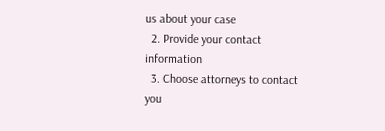us about your case
  2. Provide your contact information
  3. Choose attorneys to contact you